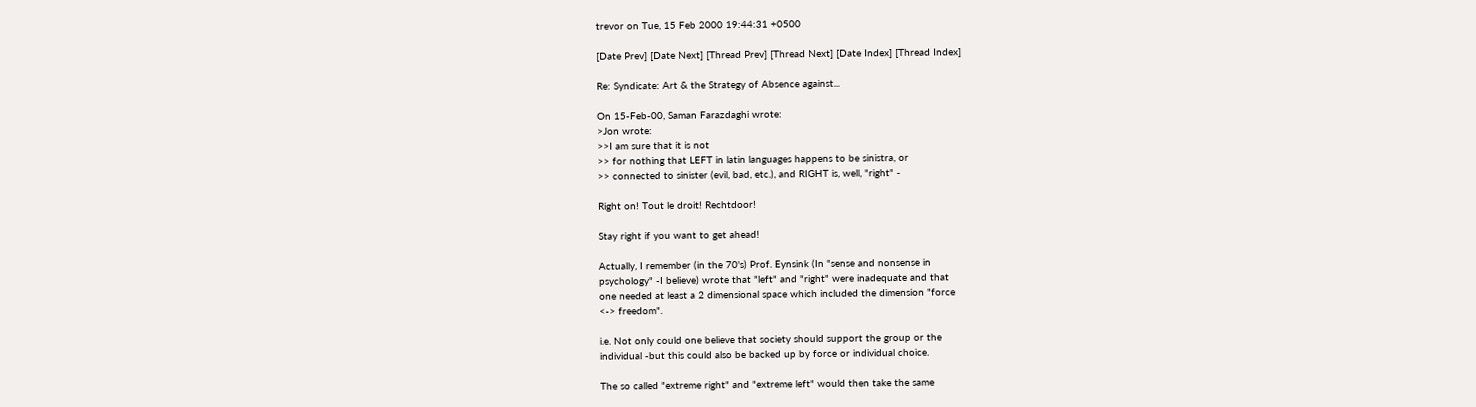trevor on Tue, 15 Feb 2000 19:44:31 +0500

[Date Prev] [Date Next] [Thread Prev] [Thread Next] [Date Index] [Thread Index]

Re: Syndicate: Art & the Strategy of Absence against...

On 15-Feb-00, Saman Farazdaghi wrote:
>Jon wrote:
>>I am sure that it is not
>> for nothing that LEFT in latin languages happens to be sinistra, or
>> connected to sinister (evil, bad, etc.), and RIGHT is, well, "right" -

Right on! Tout le droit! Rechtdoor!

Stay right if you want to get ahead!

Actually, I remember (in the 70's) Prof. Eynsink (In "sense and nonsense in
psychology" -I believe) wrote that "left" and "right" were inadequate and that
one needed at least a 2 dimensional space which included the dimension "force
<-> freedom".

i.e. Not only could one believe that society should support the group or the
individual -but this could also be backed up by force or individual choice.

The so called "extreme right" and "extreme left" would then take the same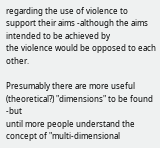regarding the use of violence to support their aims -although the aims
intended to be achieved by
the violence would be opposed to each other.

Presumably there are more useful (theoretical?) "dimensions" to be found -but
until more people understand the concept of "multi-dimensional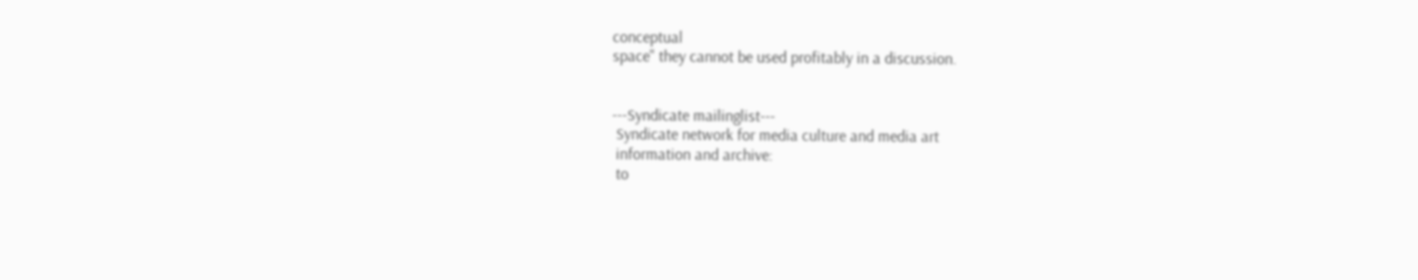conceptual
space" they cannot be used profitably in a discussion.


---Syndicate mailinglist---
 Syndicate network for media culture and media art
 information and archive:
 to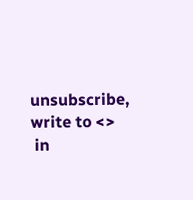unsubscribe, write to <>
 in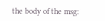the body of the msg: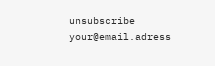unsubscribe your@email.adress